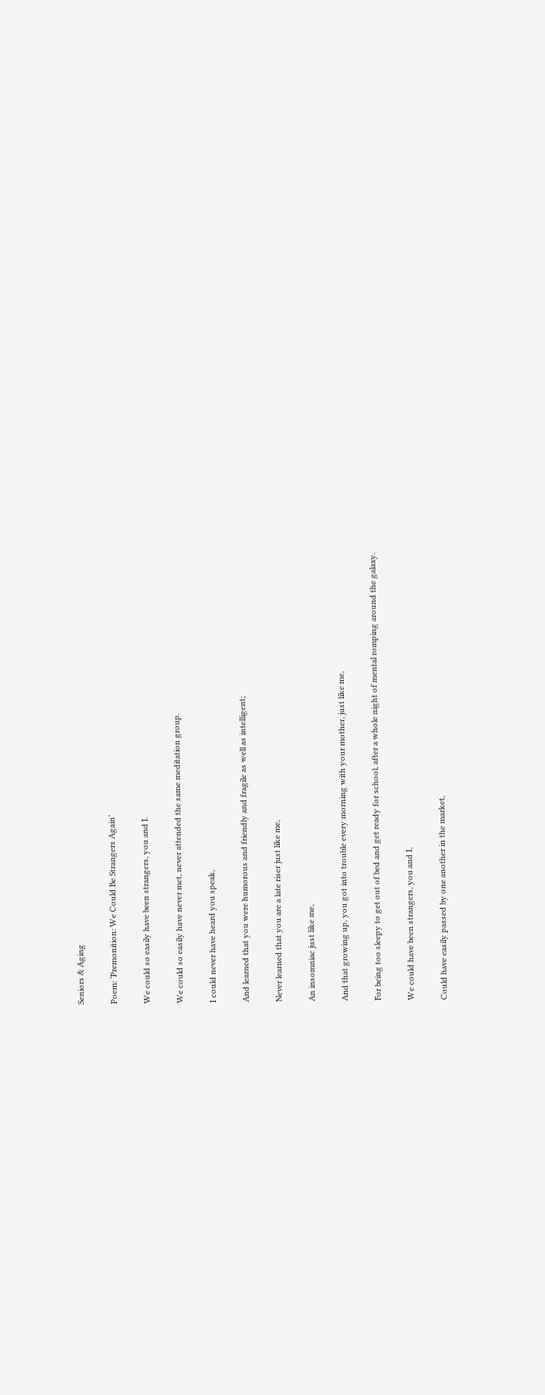Seniors & Aging

Poem: ‘Premonition: We Could Be Strangers Again’

We could so easily have been strangers, you and I.

We could so easily have never met, never attended the same meditation group.

I could never have heard you speak,

And learned that you were humorous and friendly and fragile as well as intelligent;

Never learned that you are a late riser just like me,

An insomniac just like me,

And that growing up, you got into trouble every morning with your mother, just like me,

For being too sleepy to get out of bed and get ready for school, after a whole night of mental romping around the galaxy.

We could have been strangers, you and I,

Could have easily passed by one another in the market,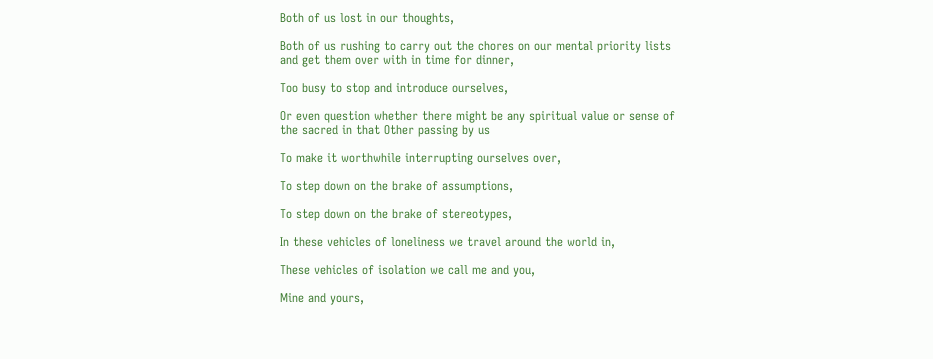Both of us lost in our thoughts,

Both of us rushing to carry out the chores on our mental priority lists and get them over with in time for dinner,

Too busy to stop and introduce ourselves,

Or even question whether there might be any spiritual value or sense of the sacred in that Other passing by us

To make it worthwhile interrupting ourselves over,

To step down on the brake of assumptions,

To step down on the brake of stereotypes,

In these vehicles of loneliness we travel around the world in,

These vehicles of isolation we call me and you,

Mine and yours,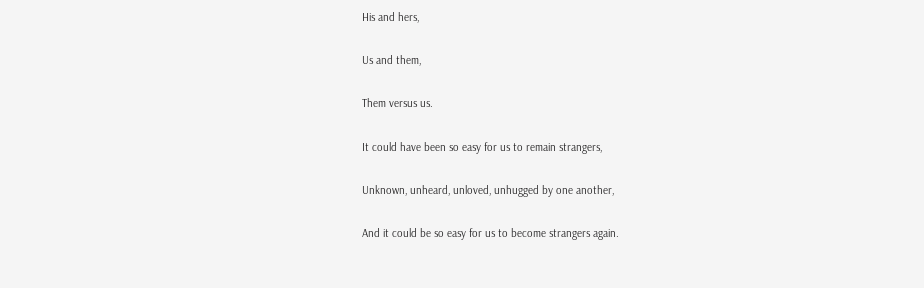His and hers,

Us and them,

Them versus us.

It could have been so easy for us to remain strangers,

Unknown, unheard, unloved, unhugged by one another,

And it could be so easy for us to become strangers again.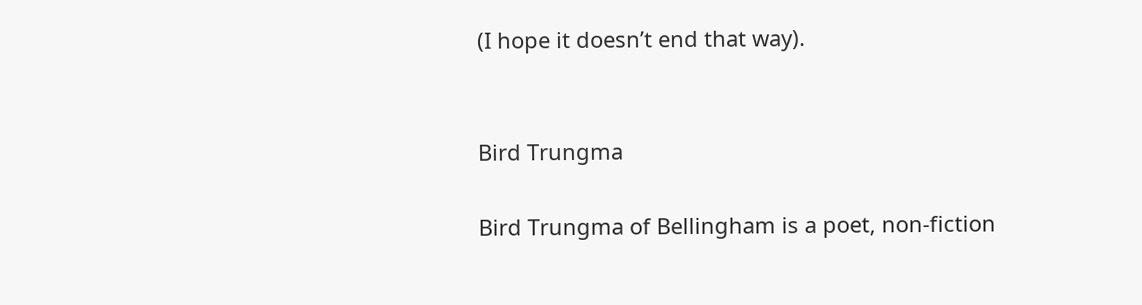(I hope it doesn’t end that way).


Bird Trungma

Bird Trungma of Bellingham is a poet, non-fiction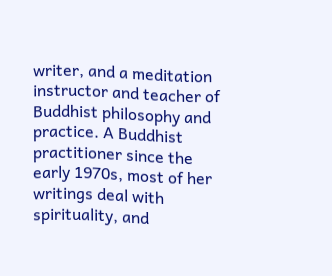writer, and a meditation instructor and teacher of Buddhist philosophy and practice. A Buddhist practitioner since the early 1970s, most of her writings deal with spirituality, and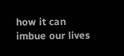how it can imbue our lives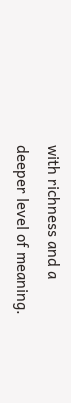with richness and a deeper level of meaning.